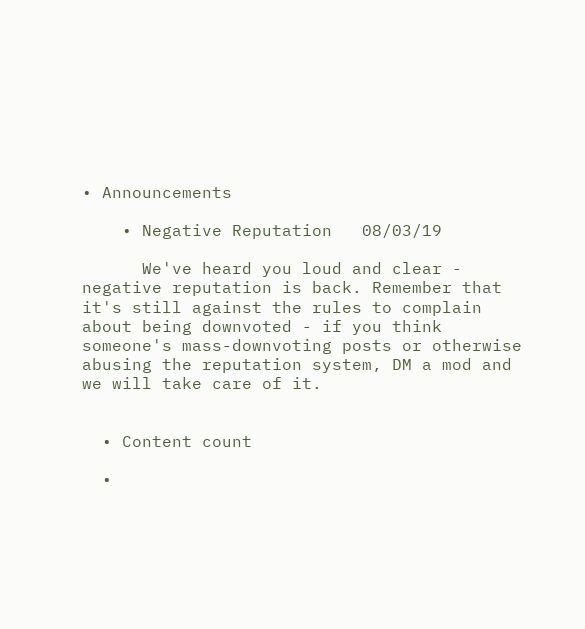• Announcements

    • Negative Reputation   08/03/19

      We've heard you loud and clear - negative reputation is back. Remember that it's still against the rules to complain about being downvoted - if you think someone's mass-downvoting posts or otherwise abusing the reputation system, DM a mod and we will take care of it.


  • Content count

  •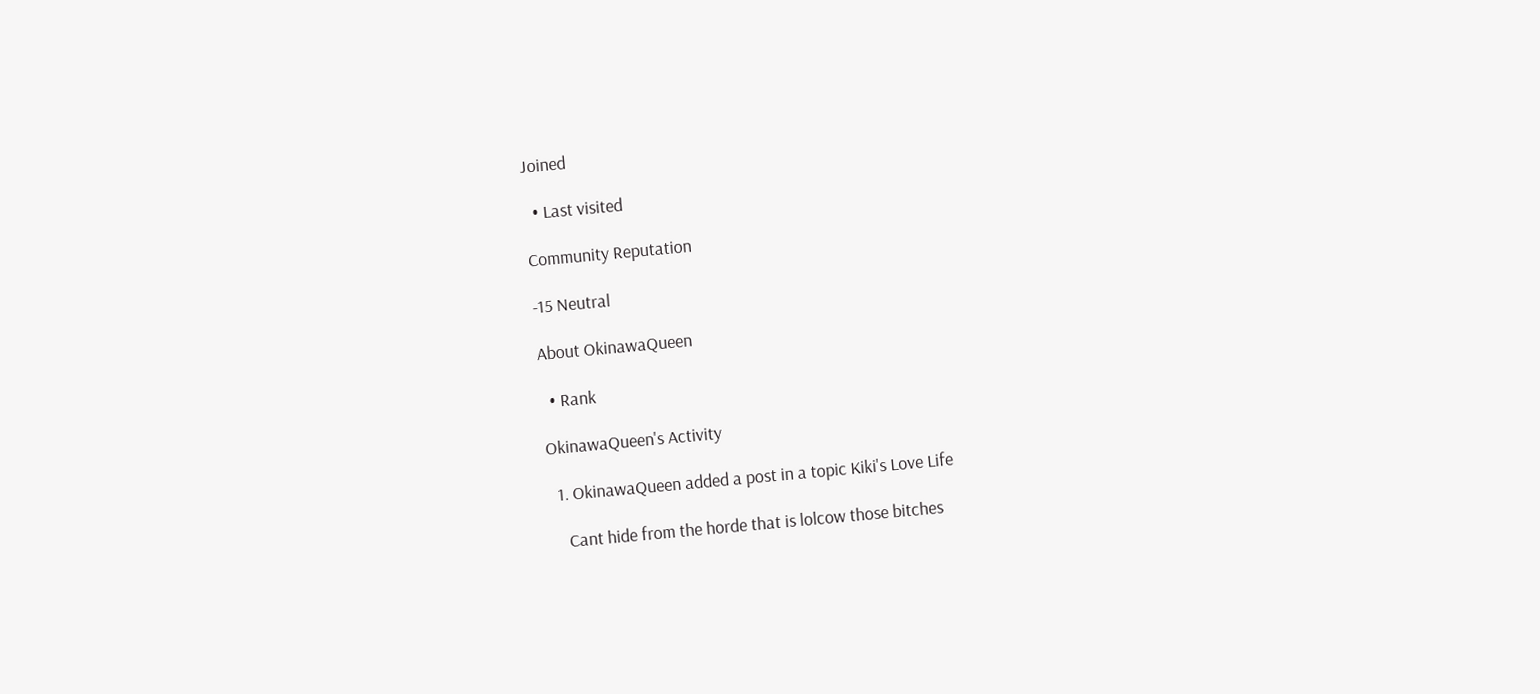Joined

  • Last visited

Community Reputation

-15 Neutral

About OkinawaQueen

  • Rank

OkinawaQueen's Activity

  1. OkinawaQueen added a post in a topic Kiki's Love Life

    Cant hide from the horde that is lolcow those bitches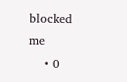blocked me
    • 0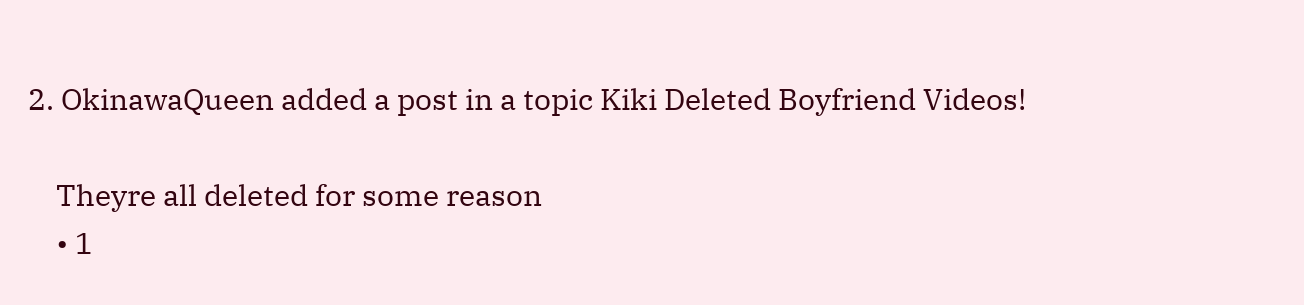2. OkinawaQueen added a post in a topic Kiki Deleted Boyfriend Videos!

    Theyre all deleted for some reason
    • 1